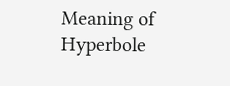Meaning of Hyperbole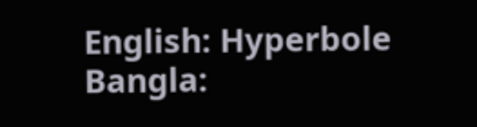English: Hyperbole
Bangla: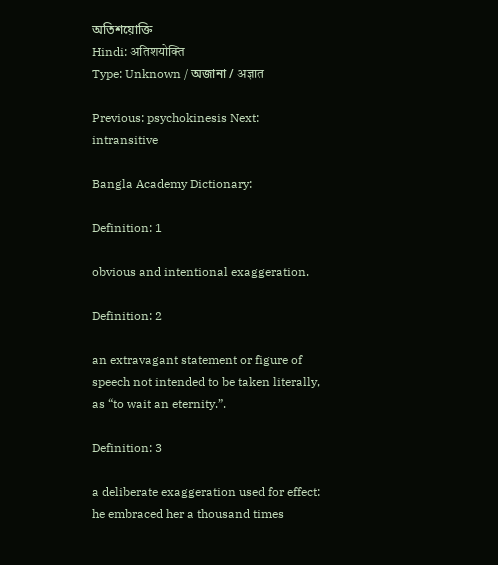অতিশয়োক্তি
Hindi: अतिशयोक्ति
Type: Unknown / অজানা / अज्ञात

Previous: psychokinesis Next: intransitive

Bangla Academy Dictionary:

Definition: 1

obvious and intentional exaggeration.

Definition: 2

an extravagant statement or figure of speech not intended to be taken literally, as “to wait an eternity.”.

Definition: 3

a deliberate exaggeration used for effect: he embraced her a thousand times